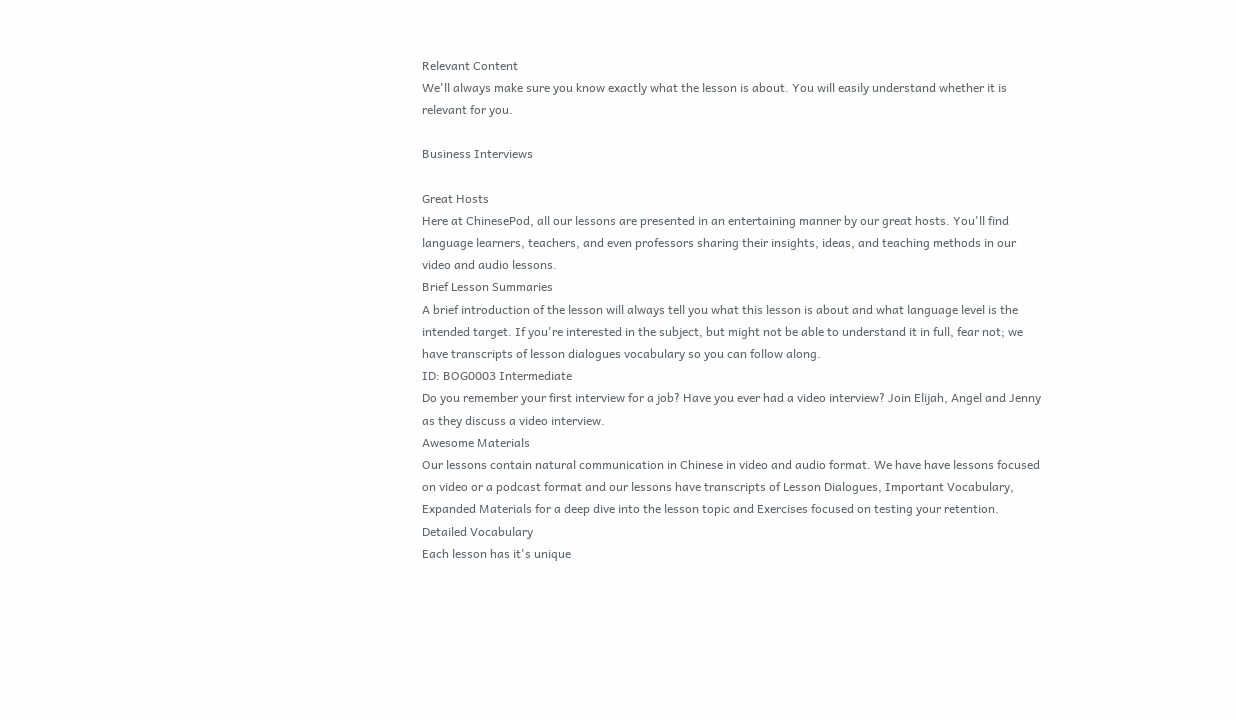Relevant Content
We'll always make sure you know exactly what the lesson is about. You will easily understand whether it is relevant for you.

Business Interviews

Great Hosts
Here at ChinesePod, all our lessons are presented in an entertaining manner by our great hosts. You'll find language learners, teachers, and even professors sharing their insights, ideas, and teaching methods in our video and audio lessons.
Brief Lesson Summaries
A brief introduction of the lesson will always tell you what this lesson is about and what language level is the intended target. If you're interested in the subject, but might not be able to understand it in full, fear not; we have transcripts of lesson dialogues vocabulary so you can follow along.
ID: BOG0003 Intermediate
Do you remember your first interview for a job? Have you ever had a video interview? Join Elijah, Angel and Jenny as they discuss a video interview.
Awesome Materials
Our lessons contain natural communication in Chinese in video and audio format. We have have lessons focused on video or a podcast format and our lessons have transcripts of Lesson Dialogues, Important Vocabulary, Expanded Materials for a deep dive into the lesson topic and Exercises focused on testing your retention.
Detailed Vocabulary
Each lesson has it's unique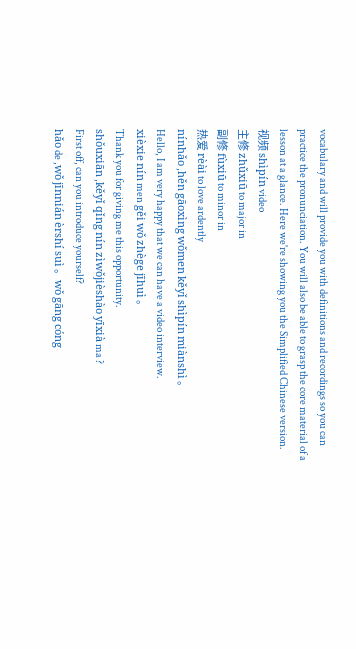vocabulary and will provide you with definitions and recordings so you can practice the pronunciation. You will also be able to grasp the core material of a lesson at a glance. Here we're showing you the Simplified Chinese version.
视频 shìpín video
主修 zhǔxiū to major in
副修 fùxiū to minor in
热爱 rèài to love ardently
nínhǎo ,hěn gāoxìng wǒmen kěyǐ shìpín miànshì 。
Hello, I am very happy that we can have a video interview.
xièxie nín men gěi wǒ zhège jīhuì 。
Thank you for giving me this opportunity.
shǒuxiān ,kěyǐ qǐng nín zìwǒjièshào yīxià ma ?
First off, can you introduce yourself?
hǎo de ,wǒ jīnnián èrshí suì 。wǒ gāng cóng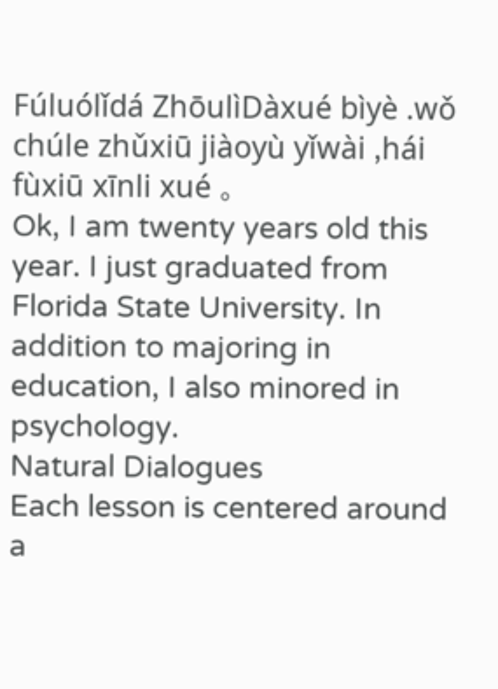Fúluólǐdá ZhōulìDàxué bìyè .wǒ chúle zhǔxiū jiàoyù yǐwài ,hái fùxiū xīnli xué 。
Ok, I am twenty years old this year. I just graduated from Florida State University. In addition to majoring in education, I also minored in psychology.
Natural Dialogues
Each lesson is centered around a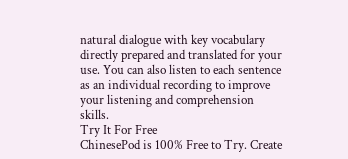natural dialogue with key vocabulary directly prepared and translated for your use. You can also listen to each sentence as an individual recording to improve your listening and comprehension skills.
Try It For Free
ChinesePod is 100% Free to Try. Create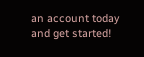an account today and get started!